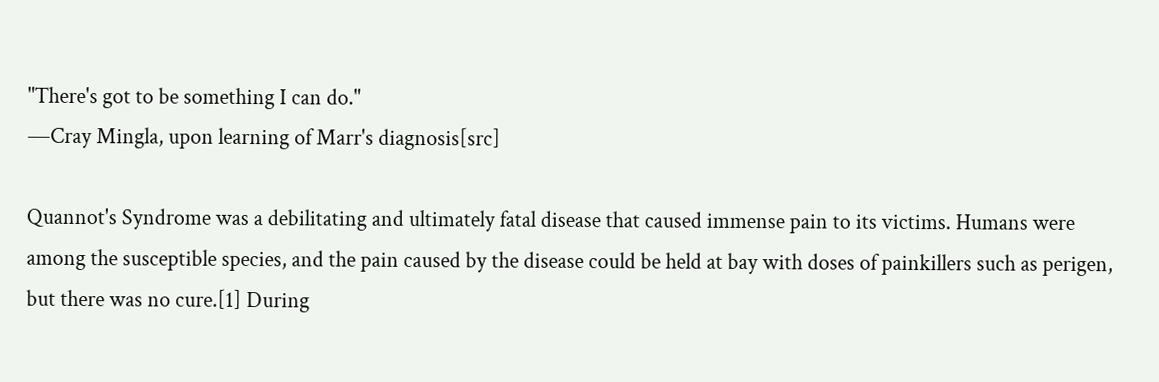"There's got to be something I can do."
―Cray Mingla, upon learning of Marr's diagnosis[src]

Quannot's Syndrome was a debilitating and ultimately fatal disease that caused immense pain to its victims. Humans were among the susceptible species, and the pain caused by the disease could be held at bay with doses of painkillers such as perigen, but there was no cure.[1] During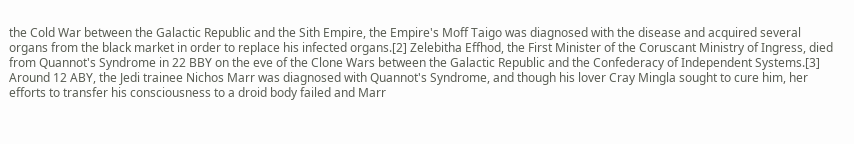the Cold War between the Galactic Republic and the Sith Empire, the Empire's Moff Taigo was diagnosed with the disease and acquired several organs from the black market in order to replace his infected organs.[2] Zelebitha Effhod, the First Minister of the Coruscant Ministry of Ingress, died from Quannot's Syndrome in 22 BBY on the eve of the Clone Wars between the Galactic Republic and the Confederacy of Independent Systems.[3] Around 12 ABY, the Jedi trainee Nichos Marr was diagnosed with Quannot's Syndrome, and though his lover Cray Mingla sought to cure him, her efforts to transfer his consciousness to a droid body failed and Marr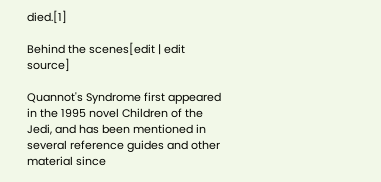died.[1]

Behind the scenes[edit | edit source]

Quannot's Syndrome first appeared in the 1995 novel Children of the Jedi, and has been mentioned in several reference guides and other material since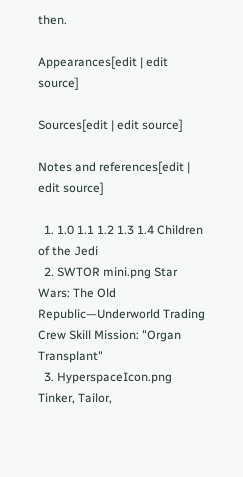then.

Appearances[edit | edit source]

Sources[edit | edit source]

Notes and references[edit | edit source]

  1. 1.0 1.1 1.2 1.3 1.4 Children of the Jedi
  2. SWTOR mini.png Star Wars: The Old Republic—Underworld Trading Crew Skill Mission: "Organ Transplant"
  3. HyperspaceIcon.png Tinker, Tailor,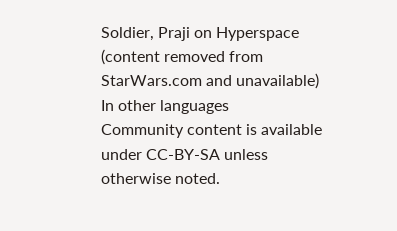Soldier, Praji on Hyperspace (content removed from StarWars.com and unavailable)
In other languages
Community content is available under CC-BY-SA unless otherwise noted.